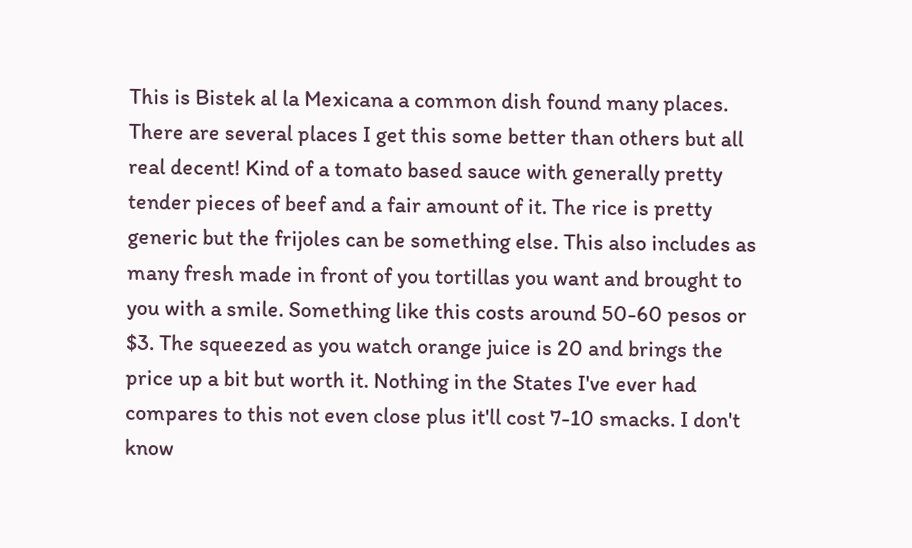This is Bistek al la Mexicana a common dish found many places. There are several places I get this some better than others but all real decent! Kind of a tomato based sauce with generally pretty tender pieces of beef and a fair amount of it. The rice is pretty generic but the frijoles can be something else. This also includes as many fresh made in front of you tortillas you want and brought to you with a smile. Something like this costs around 50-60 pesos or $3. The squeezed as you watch orange juice is 20 and brings the price up a bit but worth it. Nothing in the States I've ever had compares to this not even close plus it'll cost 7-10 smacks. I don't know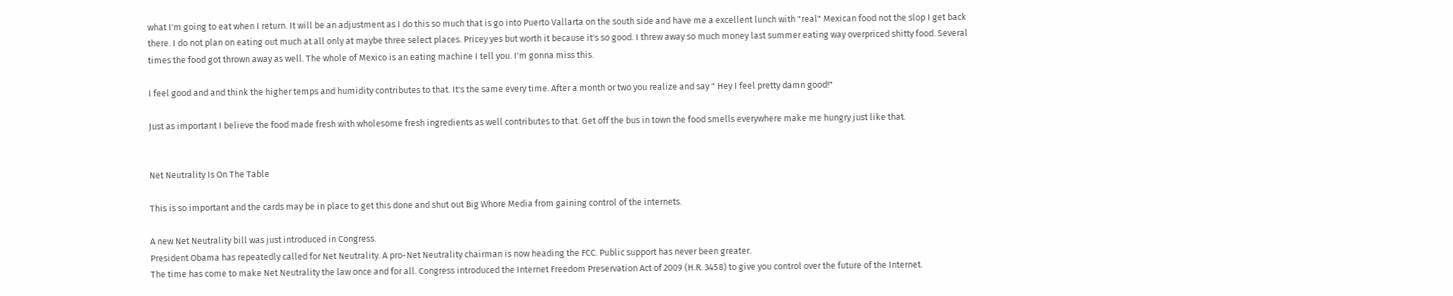what I'm going to eat when I return. It will be an adjustment as I do this so much that is go into Puerto Vallarta on the south side and have me a excellent lunch with "real" Mexican food not the slop I get back there. I do not plan on eating out much at all only at maybe three select places. Pricey yes but worth it because it's so good. I threw away so much money last summer eating way overpriced shitty food. Several times the food got thrown away as well. The whole of Mexico is an eating machine I tell you. I'm gonna miss this.

I feel good and and think the higher temps and humidity contributes to that. It's the same every time. After a month or two you realize and say " Hey I feel pretty damn good!"

Just as important I believe the food made fresh with wholesome fresh ingredients as well contributes to that. Get off the bus in town the food smells everywhere make me hungry just like that.


Net Neutrality Is On The Table

This is so important and the cards may be in place to get this done and shut out Big Whore Media from gaining control of the internets.

A new Net Neutrality bill was just introduced in Congress.
President Obama has repeatedly called for Net Neutrality. A pro-Net Neutrality chairman is now heading the FCC. Public support has never been greater.
The time has come to make Net Neutrality the law once and for all. Congress introduced the Internet Freedom Preservation Act of 2009 (H.R. 3458) to give you control over the future of the Internet.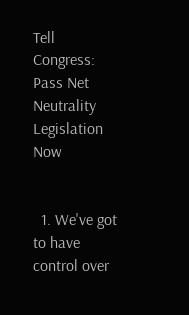Tell Congress: Pass Net Neutrality Legislation Now


  1. We've got to have control over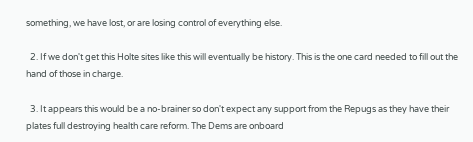something, we have lost, or are losing control of everything else.

  2. If we don't get this Holte sites like this will eventually be history. This is the one card needed to fill out the hand of those in charge.

  3. It appears this would be a no-brainer so don't expect any support from the Repugs as they have their plates full destroying health care reform. The Dems are onboard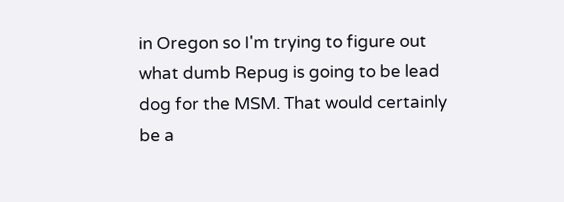in Oregon so I'm trying to figure out what dumb Repug is going to be lead dog for the MSM. That would certainly be a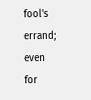fool's errand; even for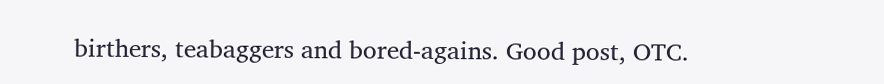birthers, teabaggers and bored-agains. Good post, OTC.